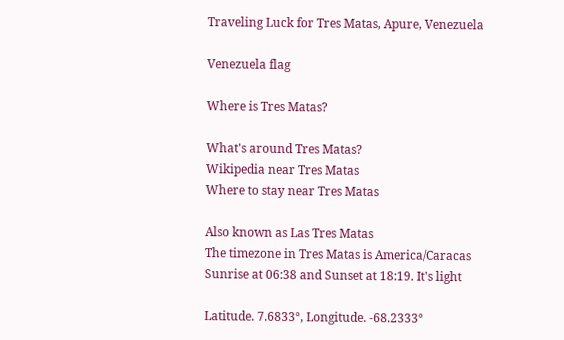Traveling Luck for Tres Matas, Apure, Venezuela

Venezuela flag

Where is Tres Matas?

What's around Tres Matas?
Wikipedia near Tres Matas
Where to stay near Tres Matas

Also known as Las Tres Matas
The timezone in Tres Matas is America/Caracas
Sunrise at 06:38 and Sunset at 18:19. It's light

Latitude. 7.6833°, Longitude. -68.2333°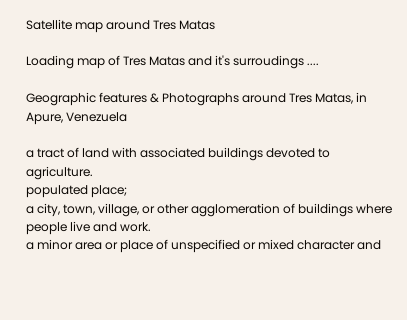Satellite map around Tres Matas

Loading map of Tres Matas and it's surroudings ....

Geographic features & Photographs around Tres Matas, in Apure, Venezuela

a tract of land with associated buildings devoted to agriculture.
populated place;
a city, town, village, or other agglomeration of buildings where people live and work.
a minor area or place of unspecified or mixed character and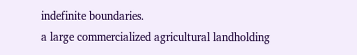indefinite boundaries.
a large commercialized agricultural landholding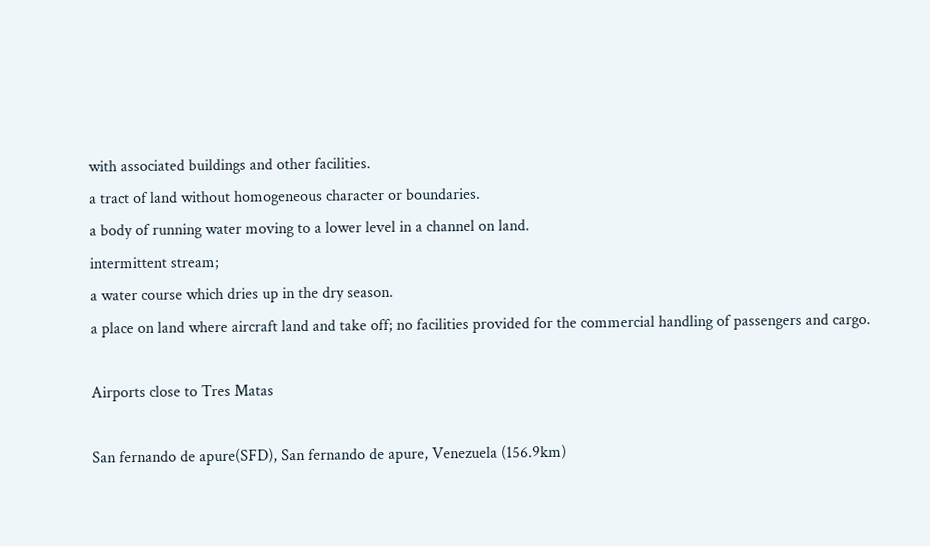with associated buildings and other facilities.
a tract of land without homogeneous character or boundaries.
a body of running water moving to a lower level in a channel on land.
intermittent stream;
a water course which dries up in the dry season.
a place on land where aircraft land and take off; no facilities provided for the commercial handling of passengers and cargo.

Airports close to Tres Matas

San fernando de apure(SFD), San fernando de apure, Venezuela (156.9km)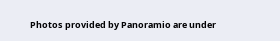Photos provided by Panoramio are under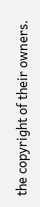the copyright of their owners.